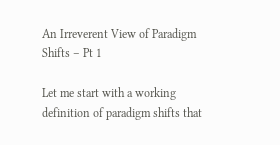An Irreverent View of Paradigm Shifts – Pt 1

Let me start with a working definition of paradigm shifts that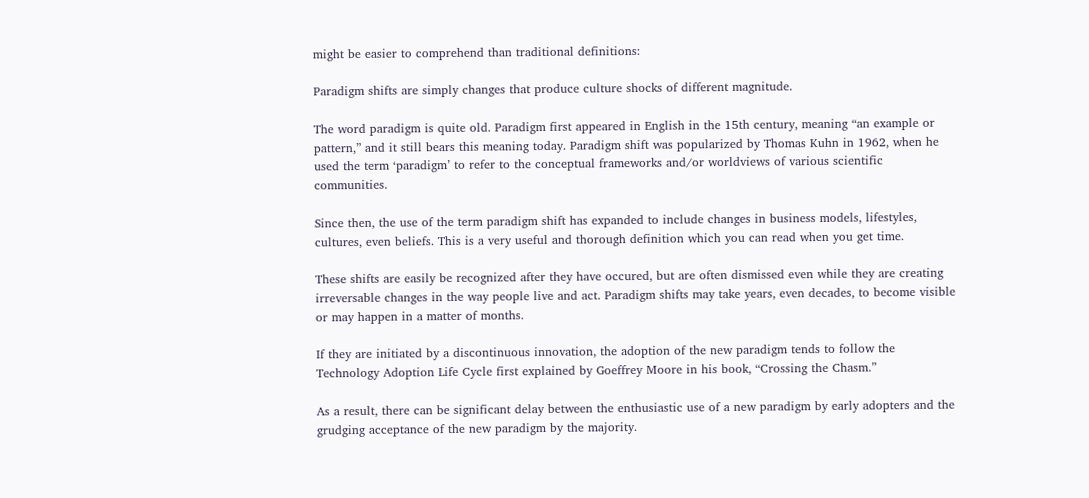might be easier to comprehend than traditional definitions:

Paradigm shifts are simply changes that produce culture shocks of different magnitude.

The word paradigm is quite old. Paradigm first appeared in English in the 15th century, meaning “an example or pattern,” and it still bears this meaning today. Paradigm shift was popularized by Thomas Kuhn in 1962, when he used the term ‘paradigm’ to refer to the conceptual frameworks and/or worldviews of various scientific communities.

Since then, the use of the term paradigm shift has expanded to include changes in business models, lifestyles, cultures, even beliefs. This is a very useful and thorough definition which you can read when you get time.

These shifts are easily be recognized after they have occured, but are often dismissed even while they are creating irreversable changes in the way people live and act. Paradigm shifts may take years, even decades, to become visible or may happen in a matter of months.

If they are initiated by a discontinuous innovation, the adoption of the new paradigm tends to follow the Technology Adoption Life Cycle first explained by Goeffrey Moore in his book, “Crossing the Chasm.”

As a result, there can be significant delay between the enthusiastic use of a new paradigm by early adopters and the grudging acceptance of the new paradigm by the majority.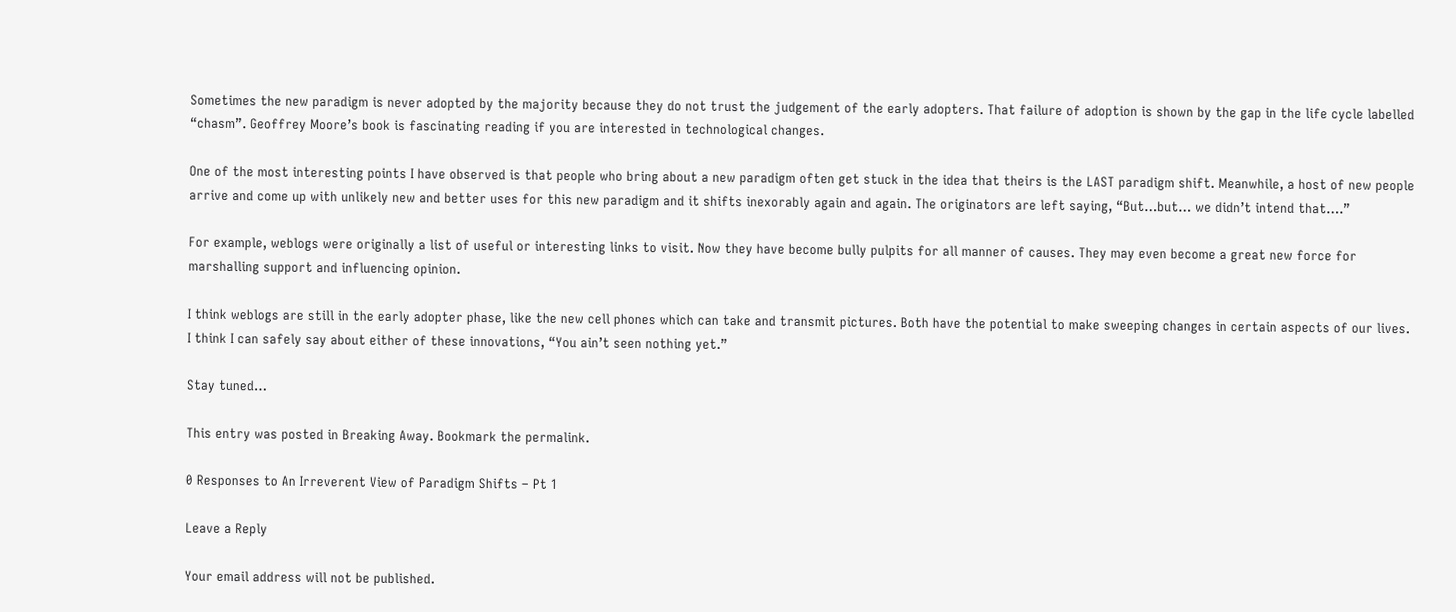Sometimes the new paradigm is never adopted by the majority because they do not trust the judgement of the early adopters. That failure of adoption is shown by the gap in the life cycle labelled “chasm”. Geoffrey Moore’s book is fascinating reading if you are interested in technological changes.

One of the most interesting points I have observed is that people who bring about a new paradigm often get stuck in the idea that theirs is the LAST paradigm shift. Meanwhile, a host of new people arrive and come up with unlikely new and better uses for this new paradigm and it shifts inexorably again and again. The originators are left saying, “But…but… we didn’t intend that….”

For example, weblogs were originally a list of useful or interesting links to visit. Now they have become bully pulpits for all manner of causes. They may even become a great new force for marshalling support and influencing opinion.

I think weblogs are still in the early adopter phase, like the new cell phones which can take and transmit pictures. Both have the potential to make sweeping changes in certain aspects of our lives. I think I can safely say about either of these innovations, “You ain’t seen nothing yet.”

Stay tuned…

This entry was posted in Breaking Away. Bookmark the permalink.

0 Responses to An Irreverent View of Paradigm Shifts – Pt 1

Leave a Reply

Your email address will not be published.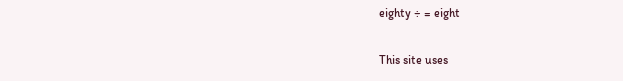eighty ÷ = eight

This site uses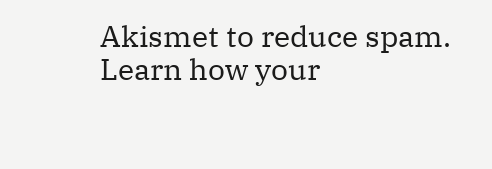Akismet to reduce spam. Learn how your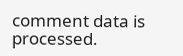comment data is processed.